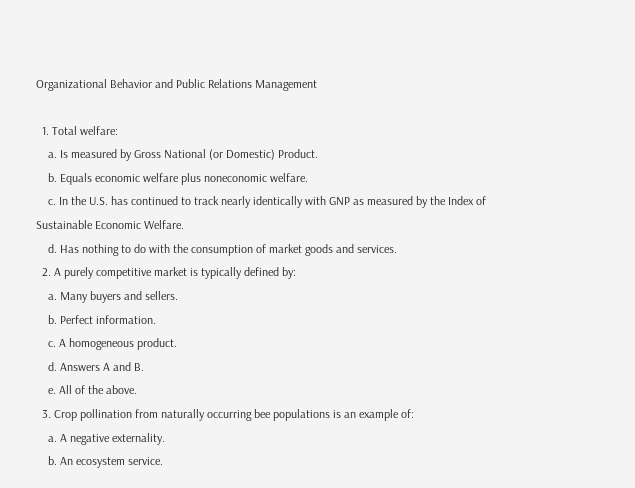Organizational Behavior and Public Relations Management

  1. Total welfare:
    a. Is measured by Gross National (or Domestic) Product.
    b. Equals economic welfare plus noneconomic welfare.
    c. In the U.S. has continued to track nearly identically with GNP as measured by the Index of Sustainable Economic Welfare.
    d. Has nothing to do with the consumption of market goods and services.
  2. A purely competitive market is typically defined by:
    a. Many buyers and sellers.
    b. Perfect information.
    c. A homogeneous product.
    d. Answers A and B.
    e. All of the above.
  3. Crop pollination from naturally occurring bee populations is an example of:
    a. A negative externality.
    b. An ecosystem service.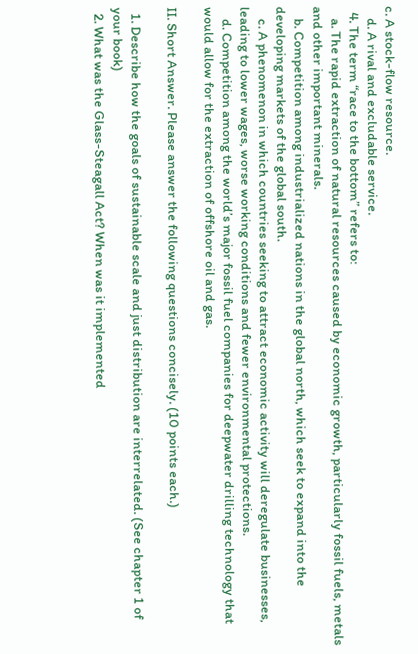c. A stock-flow resource.
    d. A rival and excludable service.
  4. The term “race to the bottom” refers to:
    a. The rapid extraction of natural resources caused by economic growth, particularly fossil fuels, metals and other important minerals.
    b. Competition among industrialized nations in the global north, which seek to expand into the developing markets of the global south.
    c. A phenomenon in which countries seeking to attract economic activity will deregulate businesses, leading to lower wages, worse working conditions and fewer environmental protections.
    d. Competition among the world’s major fossil fuel companies for deepwater drilling technology that would allow for the extraction of offshore oil and gas.

II. Short Answer. Please answer the following questions concisely. (10 points each.)

  1. Describe how the goals of sustainable scale and just distribution are interrelated. (See chapter 1 of your book)
  2. What was the Glass-Steagall Act? When was it implemented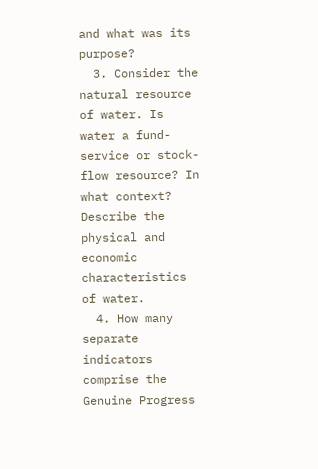and what was its purpose?
  3. Consider the natural resource of water. Is water a fund-service or stock-flow resource? In what context? Describe the physical and economic characteristics of water.
  4. How many separate indicators comprise the Genuine Progress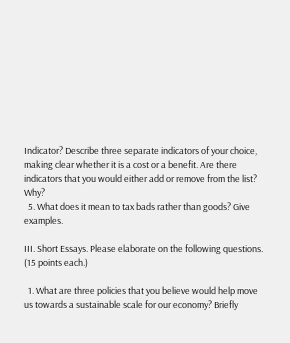Indicator? Describe three separate indicators of your choice, making clear whether it is a cost or a benefit. Are there indicators that you would either add or remove from the list? Why?
  5. What does it mean to tax bads rather than goods? Give examples.

III. Short Essays. Please elaborate on the following questions. (15 points each.)

  1. What are three policies that you believe would help move us towards a sustainable scale for our economy? Briefly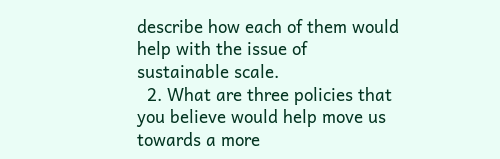describe how each of them would help with the issue of sustainable scale.
  2. What are three policies that you believe would help move us towards a more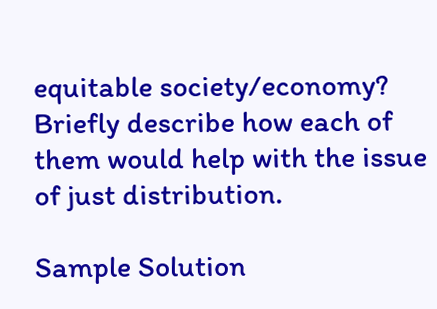equitable society/economy? Briefly describe how each of them would help with the issue of just distribution.

Sample Solution